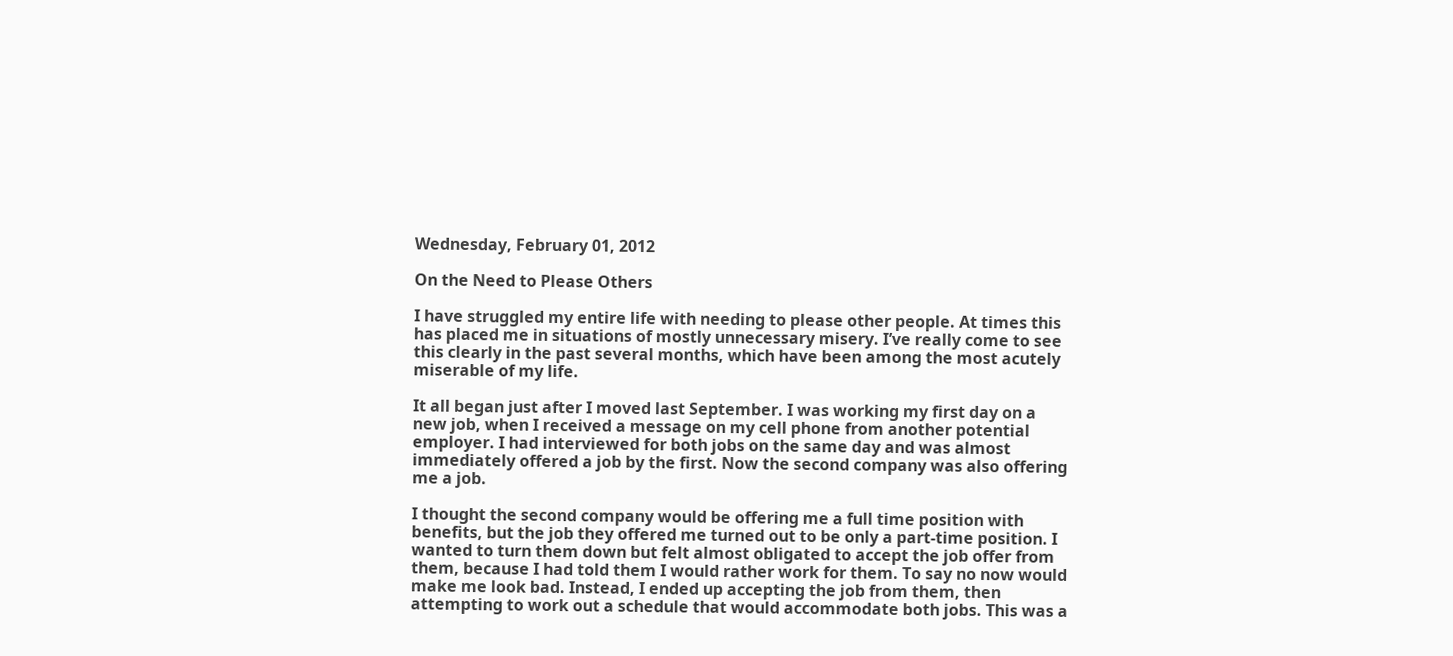Wednesday, February 01, 2012

On the Need to Please Others

I have struggled my entire life with needing to please other people. At times this has placed me in situations of mostly unnecessary misery. I’ve really come to see this clearly in the past several months, which have been among the most acutely miserable of my life.

It all began just after I moved last September. I was working my first day on a new job, when I received a message on my cell phone from another potential employer. I had interviewed for both jobs on the same day and was almost immediately offered a job by the first. Now the second company was also offering me a job.

I thought the second company would be offering me a full time position with benefits, but the job they offered me turned out to be only a part-time position. I wanted to turn them down but felt almost obligated to accept the job offer from them, because I had told them I would rather work for them. To say no now would make me look bad. Instead, I ended up accepting the job from them, then attempting to work out a schedule that would accommodate both jobs. This was a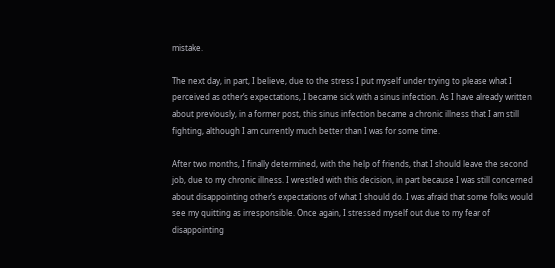mistake.

The next day, in part, I believe, due to the stress I put myself under trying to please what I perceived as other’s expectations, I became sick with a sinus infection. As I have already written about previously, in a former post, this sinus infection became a chronic illness that I am still fighting, although I am currently much better than I was for some time.

After two months, I finally determined, with the help of friends, that I should leave the second job, due to my chronic illness. I wrestled with this decision, in part because I was still concerned about disappointing other’s expectations of what I should do. I was afraid that some folks would see my quitting as irresponsible. Once again, I stressed myself out due to my fear of disappointing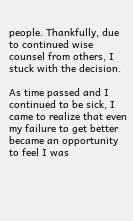people. Thankfully, due to continued wise counsel from others, I stuck with the decision.

As time passed and I continued to be sick, I came to realize that even my failure to get better became an opportunity to feel I was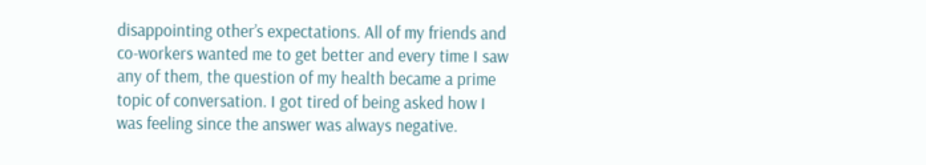disappointing other’s expectations. All of my friends and co-workers wanted me to get better and every time I saw any of them, the question of my health became a prime topic of conversation. I got tired of being asked how I was feeling since the answer was always negative.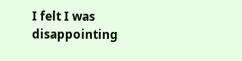I felt I was disappointing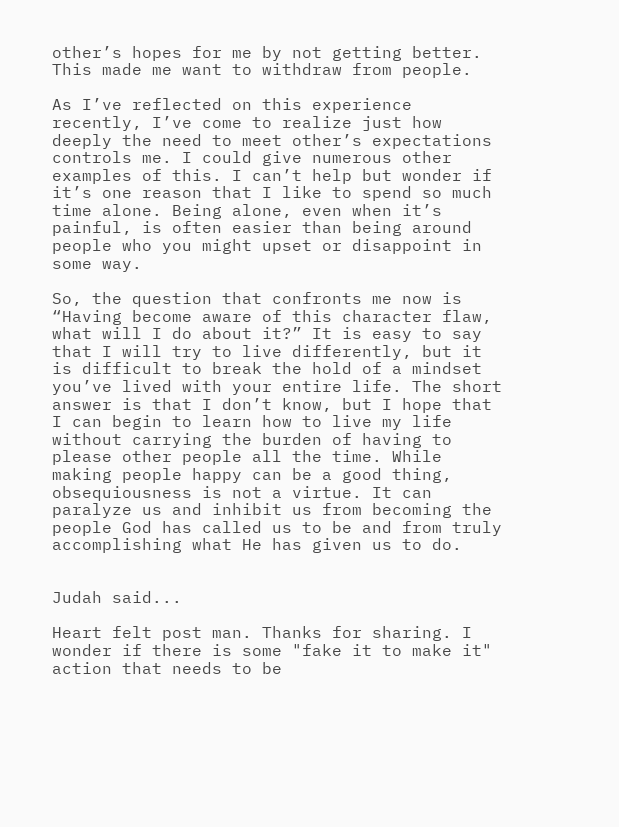other’s hopes for me by not getting better. This made me want to withdraw from people.

As I’ve reflected on this experience recently, I’ve come to realize just how deeply the need to meet other’s expectations controls me. I could give numerous other examples of this. I can’t help but wonder if it’s one reason that I like to spend so much time alone. Being alone, even when it’s painful, is often easier than being around people who you might upset or disappoint in some way.

So, the question that confronts me now is “Having become aware of this character flaw, what will I do about it?” It is easy to say that I will try to live differently, but it is difficult to break the hold of a mindset you’ve lived with your entire life. The short answer is that I don’t know, but I hope that I can begin to learn how to live my life without carrying the burden of having to please other people all the time. While making people happy can be a good thing, obsequiousness is not a virtue. It can paralyze us and inhibit us from becoming the people God has called us to be and from truly accomplishing what He has given us to do.


Judah said...

Heart felt post man. Thanks for sharing. I wonder if there is some "fake it to make it" action that needs to be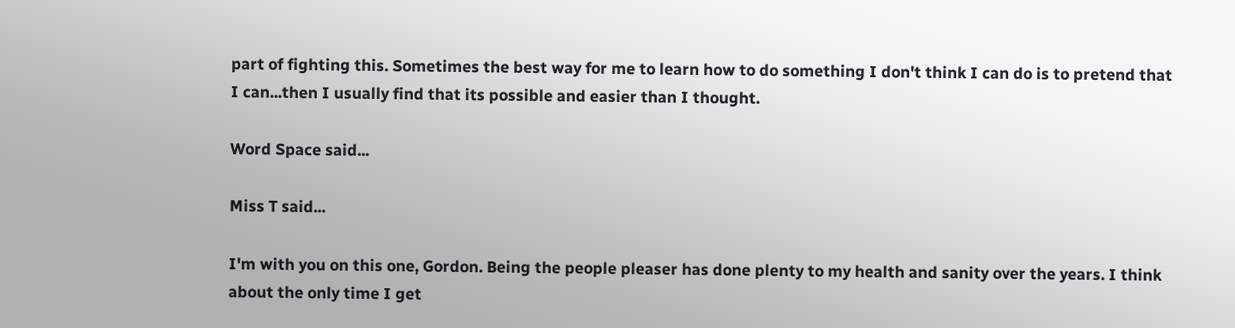part of fighting this. Sometimes the best way for me to learn how to do something I don't think I can do is to pretend that I can...then I usually find that its possible and easier than I thought.

Word Space said...

Miss T said...

I'm with you on this one, Gordon. Being the people pleaser has done plenty to my health and sanity over the years. I think about the only time I get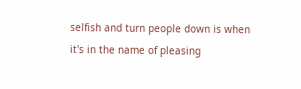selfish and turn people down is when it's in the name of pleasing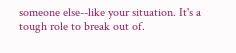someone else--like your situation. It's a tough role to break out of.